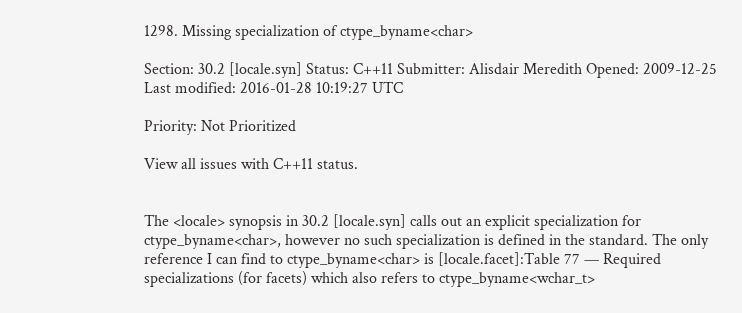1298. Missing specialization of ctype_byname<char>

Section: 30.2 [locale.syn] Status: C++11 Submitter: Alisdair Meredith Opened: 2009-12-25 Last modified: 2016-01-28 10:19:27 UTC

Priority: Not Prioritized

View all issues with C++11 status.


The <locale> synopsis in 30.2 [locale.syn] calls out an explicit specialization for ctype_byname<char>, however no such specialization is defined in the standard. The only reference I can find to ctype_byname<char> is [locale.facet]:Table 77 — Required specializations (for facets) which also refers to ctype_byname<wchar_t>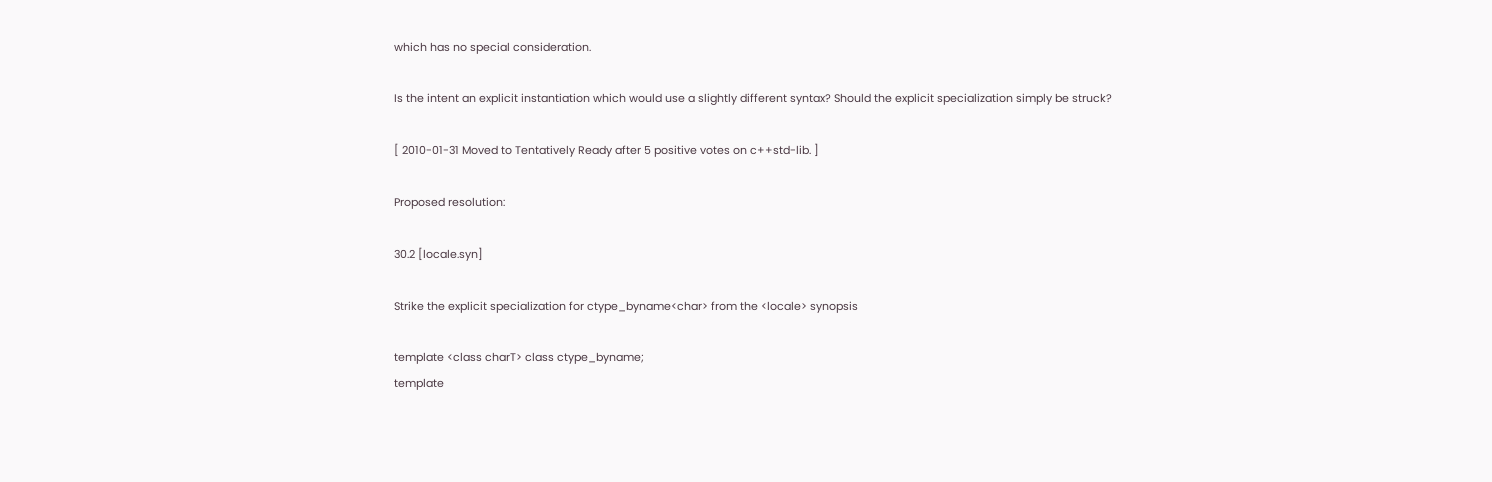which has no special consideration.

Is the intent an explicit instantiation which would use a slightly different syntax? Should the explicit specialization simply be struck?

[ 2010-01-31 Moved to Tentatively Ready after 5 positive votes on c++std-lib. ]

Proposed resolution:

30.2 [locale.syn]

Strike the explicit specialization for ctype_byname<char> from the <locale> synopsis

template <class charT> class ctype_byname;
template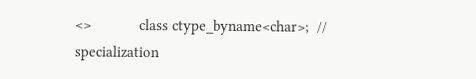<>            class ctype_byname<char>;  // specialization